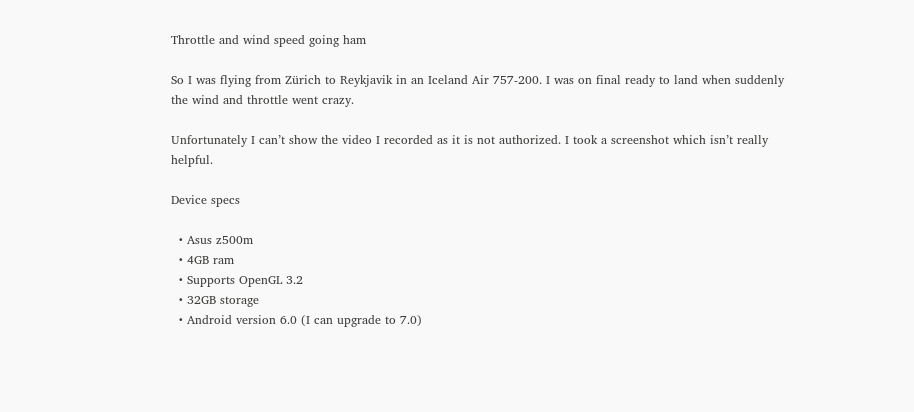Throttle and wind speed going ham

So I was flying from Zürich to Reykjavik in an Iceland Air 757-200. I was on final ready to land when suddenly the wind and throttle went crazy.

Unfortunately I can’t show the video I recorded as it is not authorized. I took a screenshot which isn’t really helpful.

Device specs

  • Asus z500m
  • 4GB ram
  • Supports OpenGL 3.2
  • 32GB storage
  • Android version 6.0 (I can upgrade to 7.0)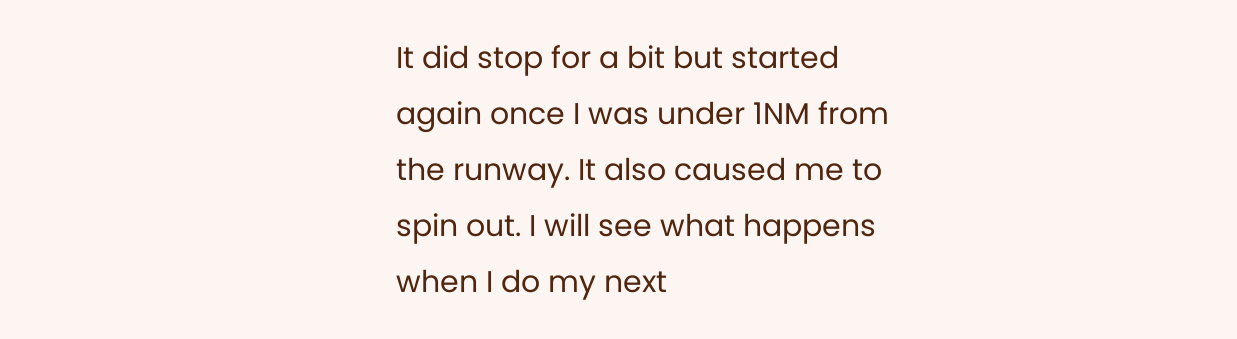It did stop for a bit but started again once I was under 1NM from the runway. It also caused me to spin out. I will see what happens when I do my next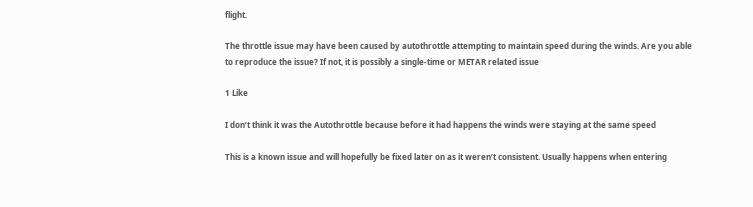flight.

The throttle issue may have been caused by autothrottle attempting to maintain speed during the winds. Are you able to reproduce the issue? If not, it is possibly a single-time or METAR related issue

1 Like

I don’t think it was the Autothrottle because before it had happens the winds were staying at the same speed

This is a known issue and will hopefully be fixed later on as it weren’t consistent. Usually happens when entering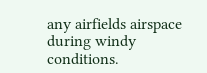any airfields airspace during windy conditions.